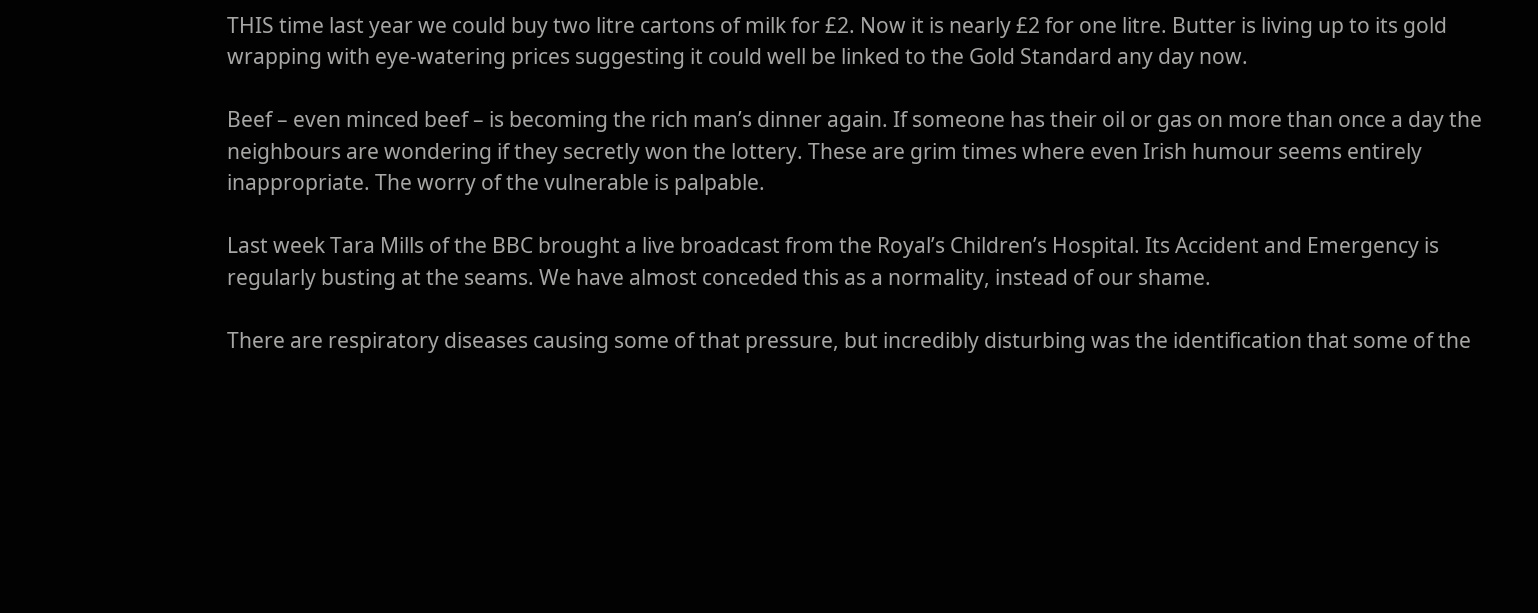THIS time last year we could buy two litre cartons of milk for £2. Now it is nearly £2 for one litre. Butter is living up to its gold wrapping with eye-watering prices suggesting it could well be linked to the Gold Standard any day now.

Beef – even minced beef – is becoming the rich man’s dinner again. If someone has their oil or gas on more than once a day the neighbours are wondering if they secretly won the lottery. These are grim times where even Irish humour seems entirely inappropriate. The worry of the vulnerable is palpable.

Last week Tara Mills of the BBC brought a live broadcast from the Royal’s Children’s Hospital. Its Accident and Emergency is regularly busting at the seams. We have almost conceded this as a normality, instead of our shame.

There are respiratory diseases causing some of that pressure, but incredibly disturbing was the identification that some of the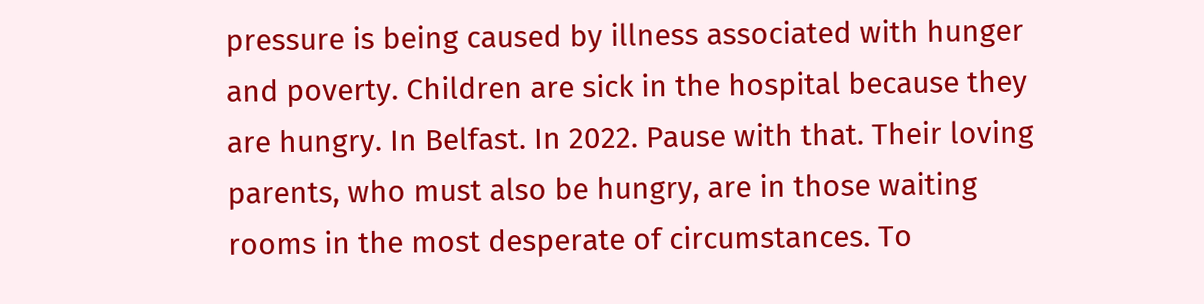pressure is being caused by illness associated with hunger and poverty. Children are sick in the hospital because they are hungry. In Belfast. In 2022. Pause with that. Their loving parents, who must also be hungry, are in those waiting rooms in the most desperate of circumstances. To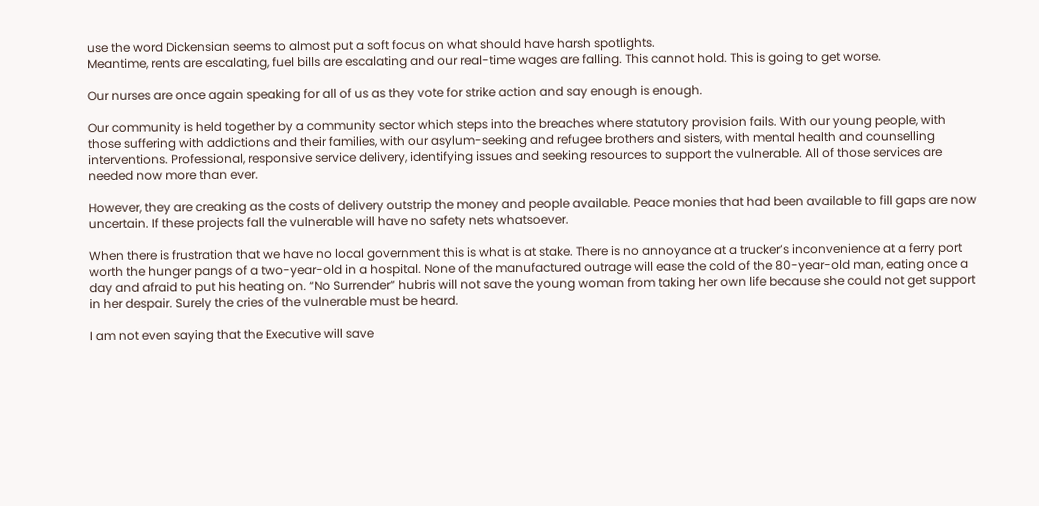use the word Dickensian seems to almost put a soft focus on what should have harsh spotlights.
Meantime, rents are escalating, fuel bills are escalating and our real-time wages are falling. This cannot hold. This is going to get worse.

Our nurses are once again speaking for all of us as they vote for strike action and say enough is enough.

Our community is held together by a community sector which steps into the breaches where statutory provision fails. With our young people, with those suffering with addictions and their families, with our asylum-seeking and refugee brothers and sisters, with mental health and counselling interventions. Professional, responsive service delivery, identifying issues and seeking resources to support the vulnerable. All of those services are needed now more than ever.

However, they are creaking as the costs of delivery outstrip the money and people available. Peace monies that had been available to fill gaps are now uncertain. If these projects fall the vulnerable will have no safety nets whatsoever.

When there is frustration that we have no local government this is what is at stake. There is no annoyance at a trucker’s inconvenience at a ferry port worth the hunger pangs of a two-year-old in a hospital. None of the manufactured outrage will ease the cold of the 80-year-old man, eating once a day and afraid to put his heating on. “No Surrender” hubris will not save the young woman from taking her own life because she could not get support in her despair. Surely the cries of the vulnerable must be heard.

I am not even saying that the Executive will save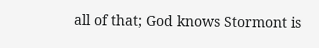all of that; God knows Stormont is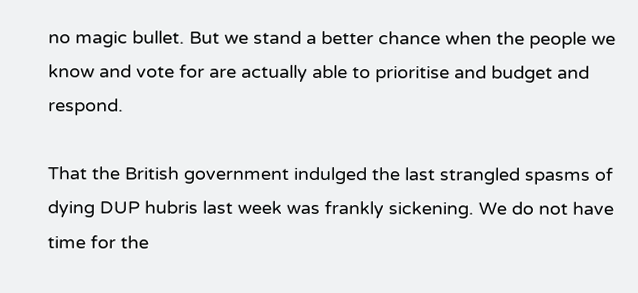no magic bullet. But we stand a better chance when the people we know and vote for are actually able to prioritise and budget and respond.

That the British government indulged the last strangled spasms of dying DUP hubris last week was frankly sickening. We do not have time for the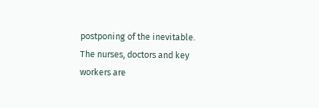postponing of the inevitable. The nurses, doctors and key workers are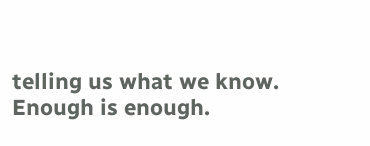telling us what we know. Enough is enough.